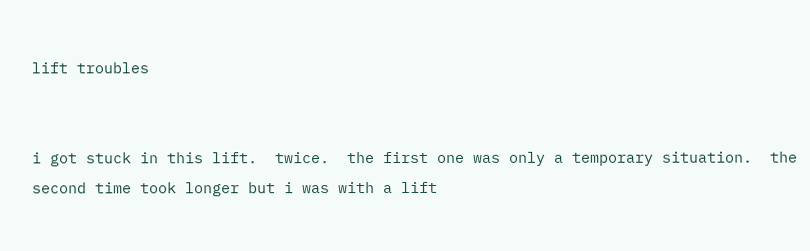lift troubles


i got stuck in this lift.  twice.  the first one was only a temporary situation.  the second time took longer but i was with a lift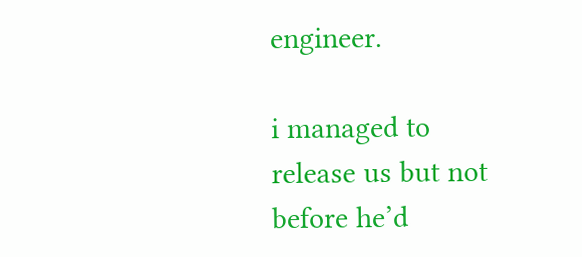engineer.

i managed to release us but not before he’d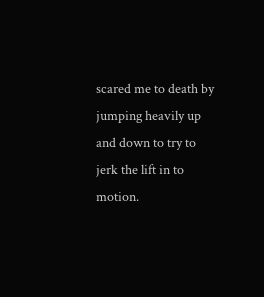scared me to death by jumping heavily up and down to try to jerk the lift in to motion.